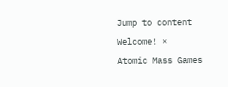Jump to content
Welcome! ×
Atomic Mass Games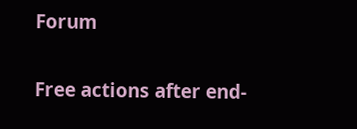Forum

Free actions after end-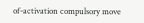of-activation compulsory move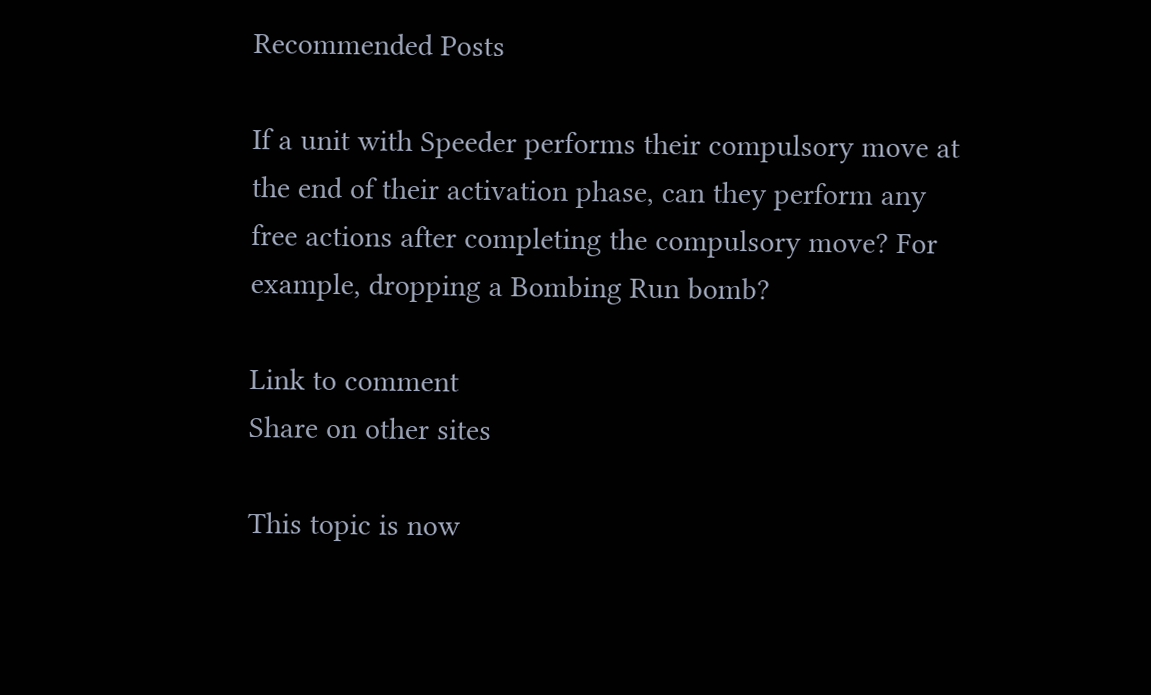Recommended Posts

If a unit with Speeder performs their compulsory move at the end of their activation phase, can they perform any free actions after completing the compulsory move? For example, dropping a Bombing Run bomb?

Link to comment
Share on other sites

This topic is now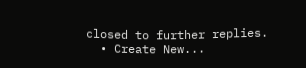closed to further replies.
  • Create New...